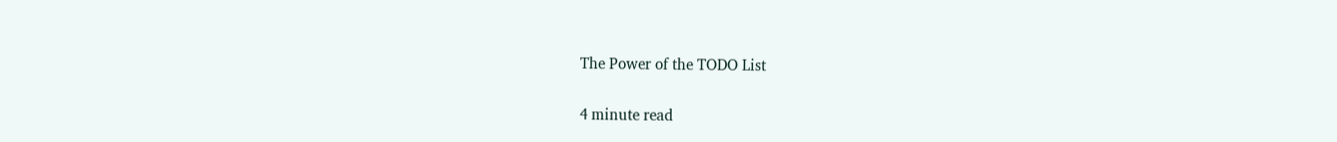The Power of the TODO List

4 minute read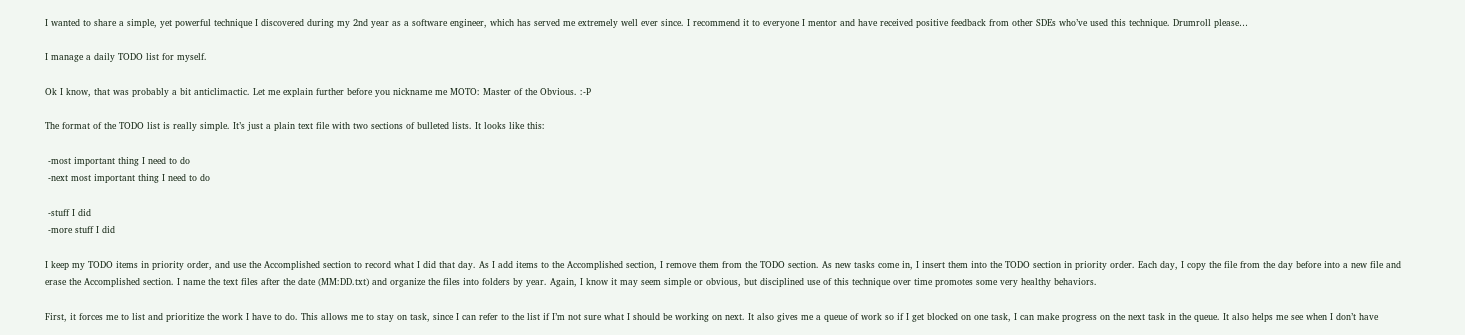I wanted to share a simple, yet powerful technique I discovered during my 2nd year as a software engineer, which has served me extremely well ever since. I recommend it to everyone I mentor and have received positive feedback from other SDEs who’ve used this technique. Drumroll please…

I manage a daily TODO list for myself.

Ok I know, that was probably a bit anticlimactic. Let me explain further before you nickname me MOTO: Master of the Obvious. :-P

The format of the TODO list is really simple. It’s just a plain text file with two sections of bulleted lists. It looks like this:

 -most important thing I need to do
 -next most important thing I need to do

 -stuff I did
 -more stuff I did

I keep my TODO items in priority order, and use the Accomplished section to record what I did that day. As I add items to the Accomplished section, I remove them from the TODO section. As new tasks come in, I insert them into the TODO section in priority order. Each day, I copy the file from the day before into a new file and erase the Accomplished section. I name the text files after the date (MM:DD.txt) and organize the files into folders by year. Again, I know it may seem simple or obvious, but disciplined use of this technique over time promotes some very healthy behaviors.

First, it forces me to list and prioritize the work I have to do. This allows me to stay on task, since I can refer to the list if I’m not sure what I should be working on next. It also gives me a queue of work so if I get blocked on one task, I can make progress on the next task in the queue. It also helps me see when I don’t have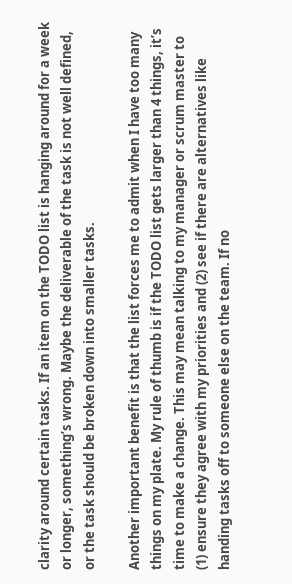clarity around certain tasks. If an item on the TODO list is hanging around for a week or longer, something’s wrong. Maybe the deliverable of the task is not well defined, or the task should be broken down into smaller tasks.

Another important benefit is that the list forces me to admit when I have too many things on my plate. My rule of thumb is if the TODO list gets larger than 4 things, it’s time to make a change. This may mean talking to my manager or scrum master to (1) ensure they agree with my priorities and (2) see if there are alternatives like handing tasks off to someone else on the team. If no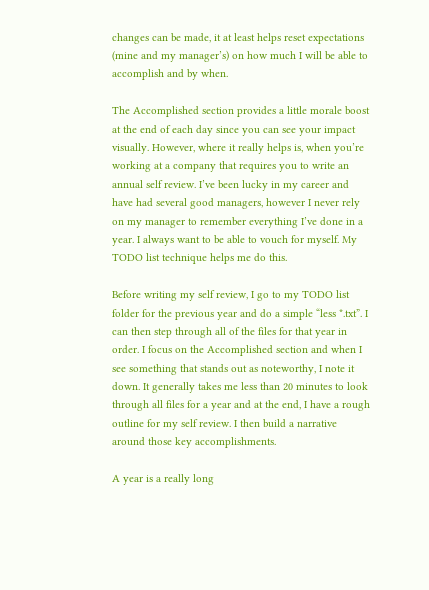changes can be made, it at least helps reset expectations (mine and my manager’s) on how much I will be able to accomplish and by when.

The Accomplished section provides a little morale boost at the end of each day since you can see your impact visually. However, where it really helps is, when you’re working at a company that requires you to write an annual self review. I’ve been lucky in my career and have had several good managers, however I never rely on my manager to remember everything I’ve done in a year. I always want to be able to vouch for myself. My TODO list technique helps me do this.

Before writing my self review, I go to my TODO list folder for the previous year and do a simple “less *.txt”. I can then step through all of the files for that year in order. I focus on the Accomplished section and when I see something that stands out as noteworthy, I note it down. It generally takes me less than 20 minutes to look through all files for a year and at the end, I have a rough outline for my self review. I then build a narrative around those key accomplishments.

A year is a really long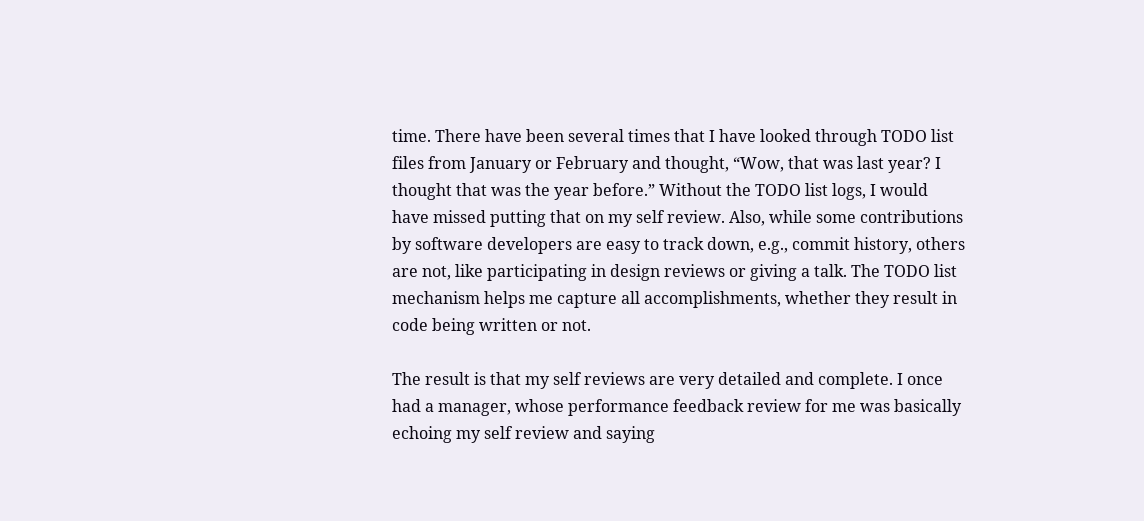time. There have been several times that I have looked through TODO list files from January or February and thought, “Wow, that was last year? I thought that was the year before.” Without the TODO list logs, I would have missed putting that on my self review. Also, while some contributions by software developers are easy to track down, e.g., commit history, others are not, like participating in design reviews or giving a talk. The TODO list mechanism helps me capture all accomplishments, whether they result in code being written or not.

The result is that my self reviews are very detailed and complete. I once had a manager, whose performance feedback review for me was basically echoing my self review and saying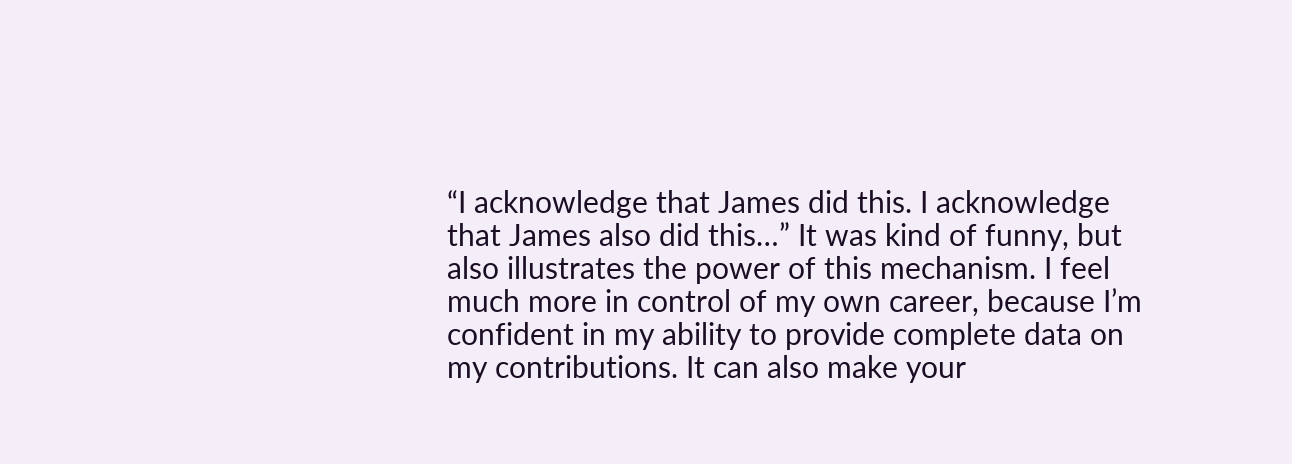“I acknowledge that James did this. I acknowledge that James also did this…” It was kind of funny, but also illustrates the power of this mechanism. I feel much more in control of my own career, because I’m confident in my ability to provide complete data on my contributions. It can also make your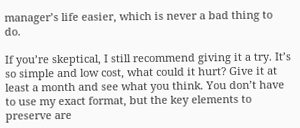manager’s life easier, which is never a bad thing to do.

If you’re skeptical, I still recommend giving it a try. It’s so simple and low cost, what could it hurt? Give it at least a month and see what you think. You don’t have to use my exact format, but the key elements to preserve are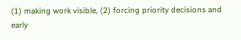(1) making work visible, (2) forcing priority decisions and early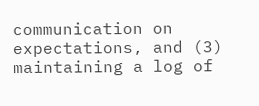communication on expectations, and (3) maintaining a log of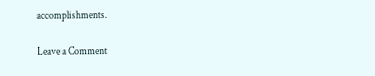accomplishments.

Leave a Comment